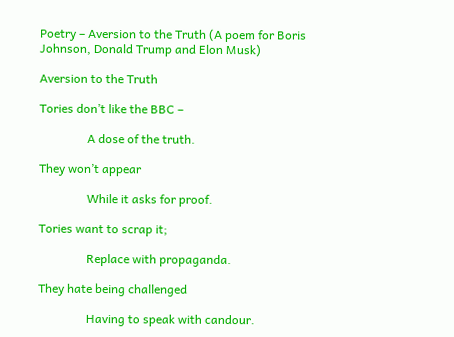Poetry – Aversion to the Truth (A poem for Boris Johnson, Donald Trump and Elon Musk)

Aversion to the Truth

Tories don’t like the BBC –

                A dose of the truth.

They won’t appear

                While it asks for proof.

Tories want to scrap it;

                Replace with propaganda.

They hate being challenged

                Having to speak with candour.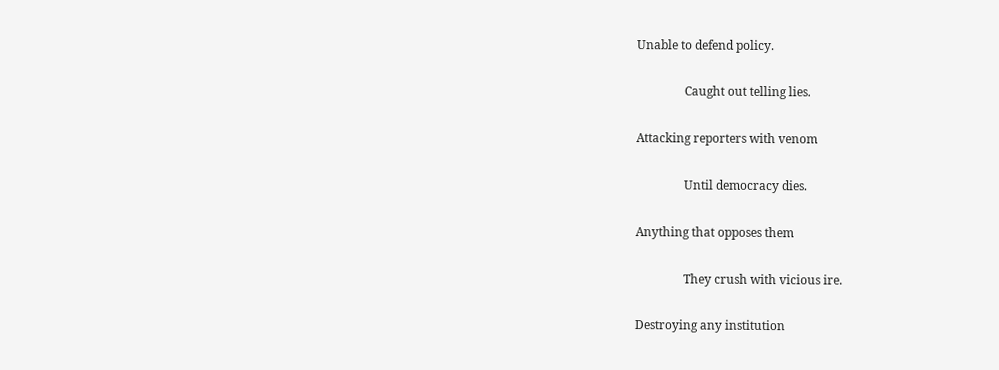Unable to defend policy.

                Caught out telling lies.

Attacking reporters with venom

                Until democracy dies.

Anything that opposes them

                They crush with vicious ire.

Destroying any institution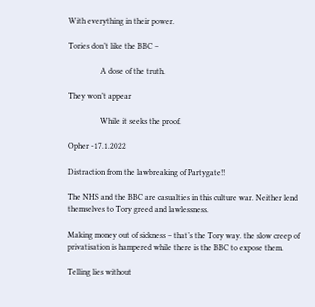With everything in their power.

Tories don’t like the BBC –

                A dose of the truth.

They won’t appear

                While it seeks the proof.

Opher -17.1.2022

Distraction from the lawbreaking of Partygate!!

The NHS and the BBC are casualties in this culture war. Neither lend themselves to Tory greed and lawlessness.

Making money out of sickness – that’s the Tory way. the slow creep of privatisation is hampered while there is the BBC to expose them.

Telling lies without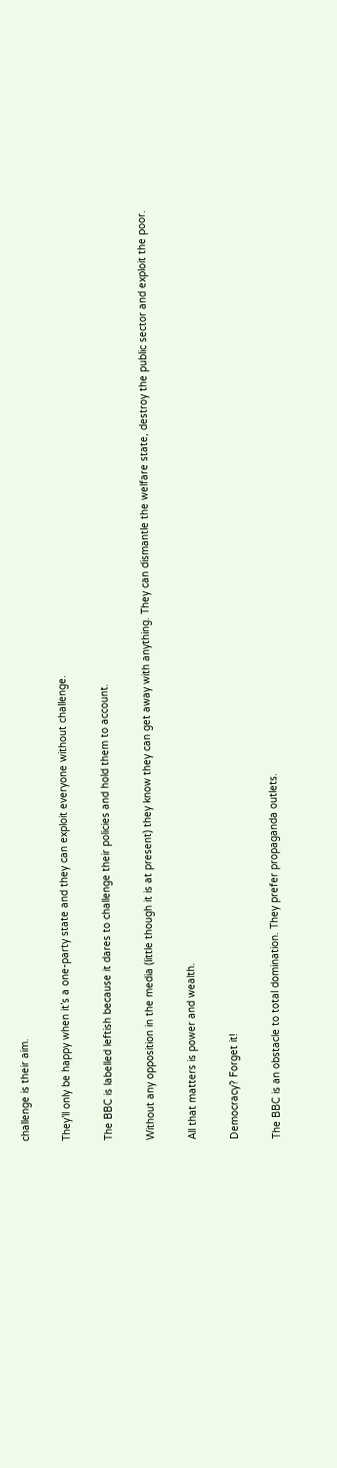challenge is their aim.

They’ll only be happy when it’s a one-party state and they can exploit everyone without challenge.

The BBC is labelled leftish because it dares to challenge their policies and hold them to account.

Without any opposition in the media (little though it is at present) they know they can get away with anything. They can dismantle the welfare state, destroy the public sector and exploit the poor.

All that matters is power and wealth.

Democracy? Forget it!

The BBC is an obstacle to total domination. They prefer propaganda outlets.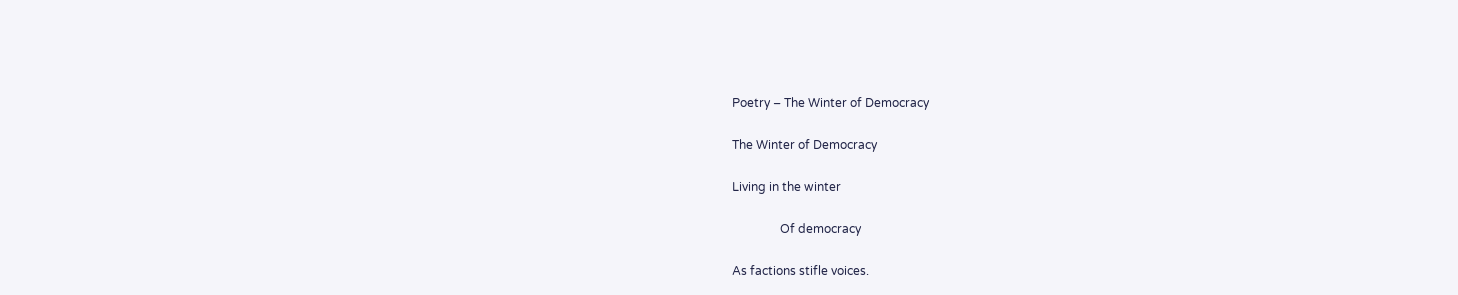Poetry – The Winter of Democracy

The Winter of Democracy

Living in the winter

                Of democracy

As factions stifle voices.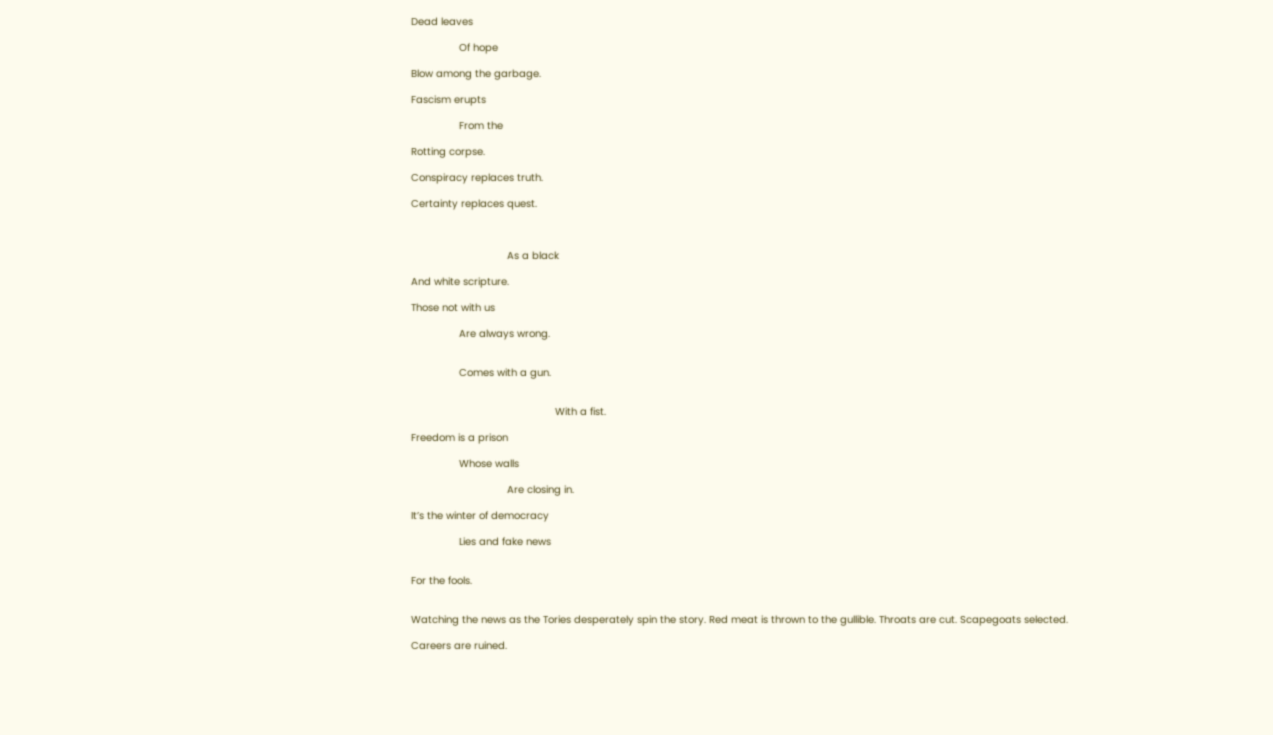Dead leaves

                Of hope

Blow among the garbage.

Fascism erupts

                From the

Rotting corpse.

Conspiracy replaces truth.

Certainty replaces quest.



                                As a black

And white scripture.

Those not with us

                Are always wrong.


                Comes with a gun.


                                                With a fist.

Freedom is a prison

                Whose walls

                                Are closing in.

It’s the winter of democracy

                Lies and fake news


For the fools.


Watching the news as the Tories desperately spin the story. Red meat is thrown to the gullible. Throats are cut. Scapegoats selected.

Careers are ruined.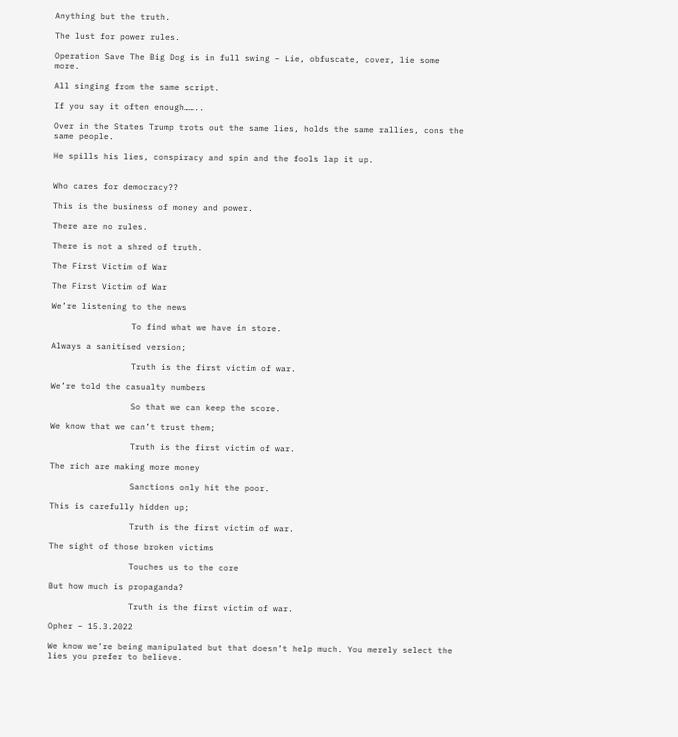Anything but the truth.

The lust for power rules.

Operation Save The Big Dog is in full swing – Lie, obfuscate, cover, lie some more.

All singing from the same script.

If you say it often enough……..

Over in the States Trump trots out the same lies, holds the same rallies, cons the same people.

He spills his lies, conspiracy and spin and the fools lap it up.


Who cares for democracy??

This is the business of money and power.

There are no rules.

There is not a shred of truth.

The First Victim of War

The First Victim of War

We’re listening to the news

                To find what we have in store.

Always a sanitised version;

                Truth is the first victim of war.

We’re told the casualty numbers

                So that we can keep the score.

We know that we can’t trust them;

                Truth is the first victim of war.

The rich are making more money

                Sanctions only hit the poor.

This is carefully hidden up;

                Truth is the first victim of war.

The sight of those broken victims

                Touches us to the core

But how much is propaganda?

                Truth is the first victim of war.

Opher – 15.3.2022

We know we’re being manipulated but that doesn’t help much. You merely select the lies you prefer to believe.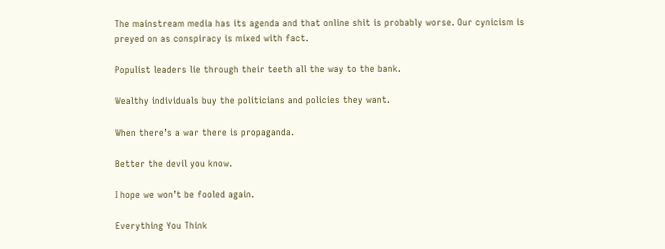The mainstream media has its agenda and that online shit is probably worse. Our cynicism is preyed on as conspiracy is mixed with fact.

Populist leaders lie through their teeth all the way to the bank.

Wealthy individuals buy the politicians and policies they want.

When there’s a war there is propaganda.

Better the devil you know.

I hope we won’t be fooled again.

Everything You Think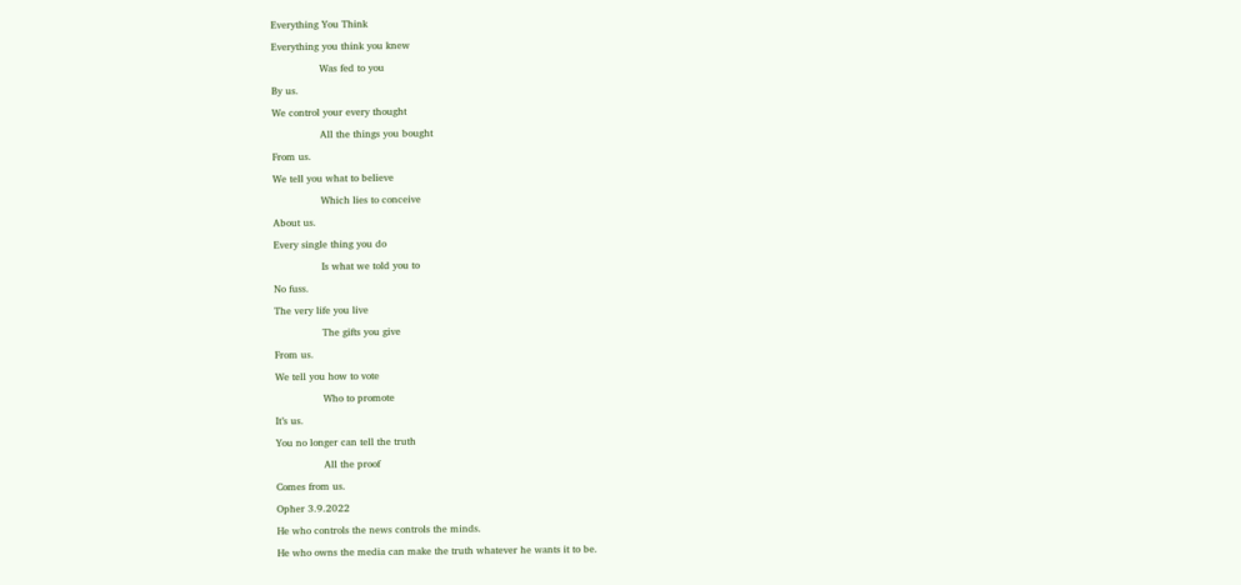Everything You Think

Everything you think you knew

                Was fed to you

By us.

We control your every thought

                All the things you bought

From us.

We tell you what to believe

                Which lies to conceive

About us.

Every single thing you do

                Is what we told you to

No fuss.

The very life you live

                The gifts you give

From us.

We tell you how to vote

                Who to promote

It’s us.

You no longer can tell the truth

                All the proof

Comes from us.

Opher 3.9.2022

He who controls the news controls the minds.

He who owns the media can make the truth whatever he wants it to be.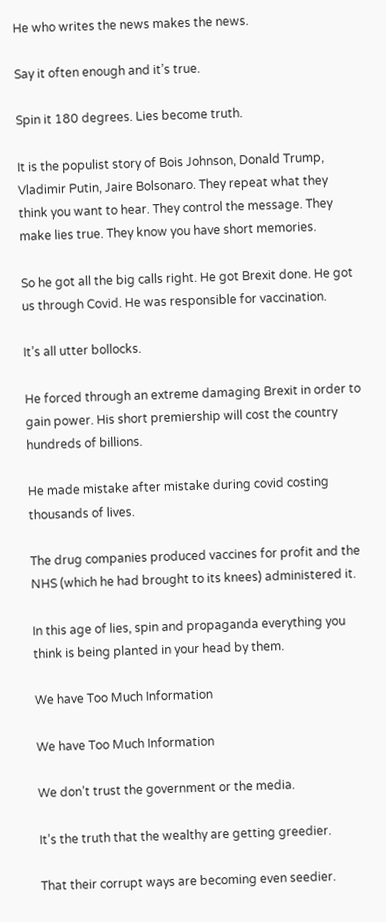He who writes the news makes the news.

Say it often enough and it’s true.

Spin it 180 degrees. Lies become truth.

It is the populist story of Bois Johnson, Donald Trump, Vladimir Putin, Jaire Bolsonaro. They repeat what they think you want to hear. They control the message. They make lies true. They know you have short memories.

So he got all the big calls right. He got Brexit done. He got us through Covid. He was responsible for vaccination.

It’s all utter bollocks.

He forced through an extreme damaging Brexit in order to gain power. His short premiership will cost the country hundreds of billions.

He made mistake after mistake during covid costing thousands of lives.

The drug companies produced vaccines for profit and the NHS (which he had brought to its knees) administered it.

In this age of lies, spin and propaganda everything you think is being planted in your head by them.

We have Too Much Information

We have Too Much Information

We don’t trust the government or the media.

It’s the truth that the wealthy are getting greedier.

That their corrupt ways are becoming even seedier.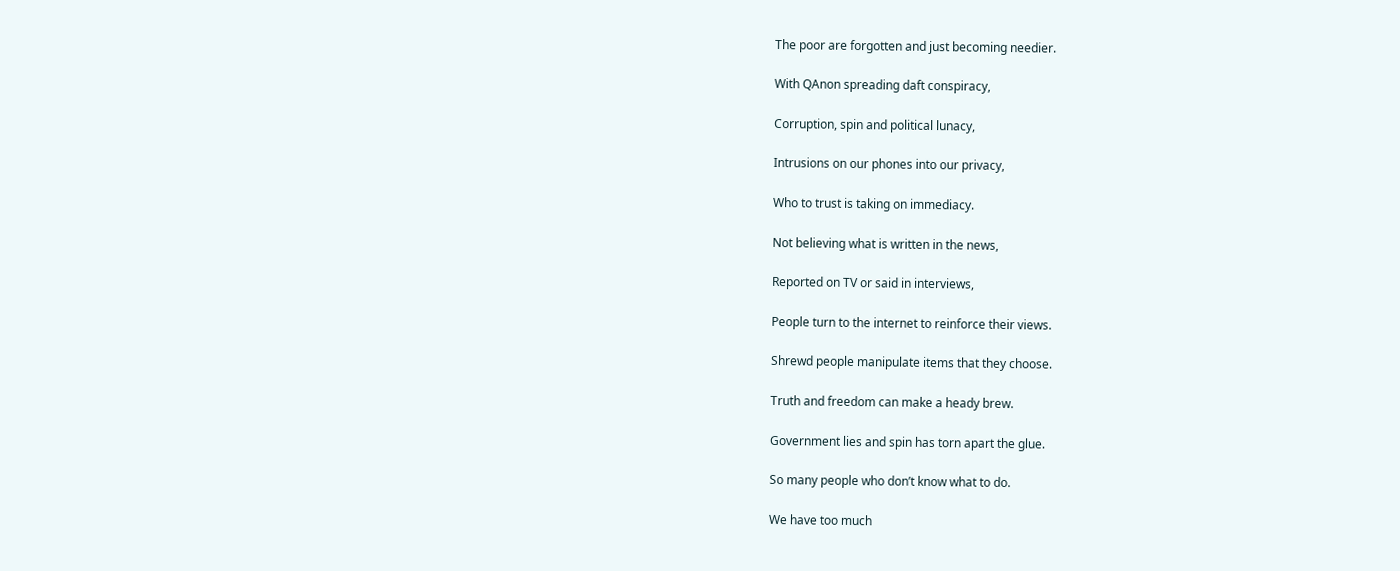The poor are forgotten and just becoming needier.

With QAnon spreading daft conspiracy,

Corruption, spin and political lunacy,

Intrusions on our phones into our privacy,

Who to trust is taking on immediacy.

Not believing what is written in the news,

Reported on TV or said in interviews,

People turn to the internet to reinforce their views.

Shrewd people manipulate items that they choose.

Truth and freedom can make a heady brew.

Government lies and spin has torn apart the glue.

So many people who don’t know what to do.

We have too much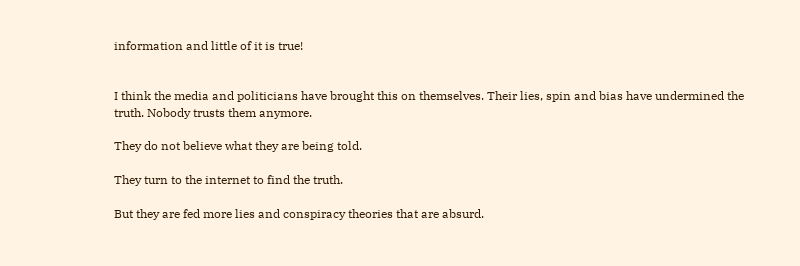information and little of it is true!


I think the media and politicians have brought this on themselves. Their lies, spin and bias have undermined the truth. Nobody trusts them anymore.

They do not believe what they are being told.

They turn to the internet to find the truth.

But they are fed more lies and conspiracy theories that are absurd.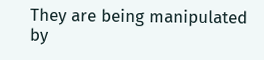They are being manipulated by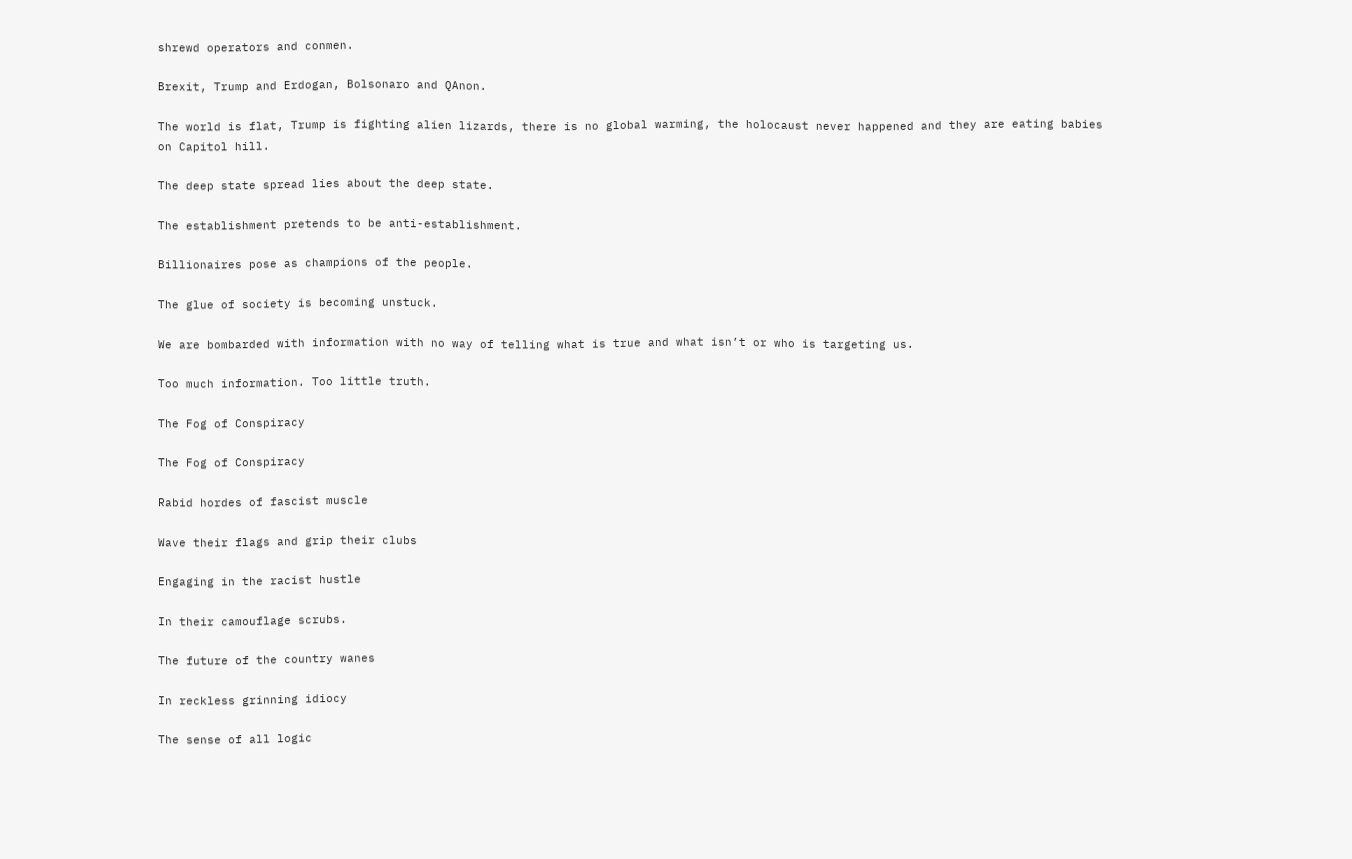shrewd operators and conmen.

Brexit, Trump and Erdogan, Bolsonaro and QAnon.

The world is flat, Trump is fighting alien lizards, there is no global warming, the holocaust never happened and they are eating babies on Capitol hill.

The deep state spread lies about the deep state.

The establishment pretends to be anti-establishment.

Billionaires pose as champions of the people.

The glue of society is becoming unstuck.

We are bombarded with information with no way of telling what is true and what isn’t or who is targeting us.

Too much information. Too little truth.

The Fog of Conspiracy

The Fog of Conspiracy

Rabid hordes of fascist muscle

Wave their flags and grip their clubs

Engaging in the racist hustle

In their camouflage scrubs.

The future of the country wanes

In reckless grinning idiocy

The sense of all logic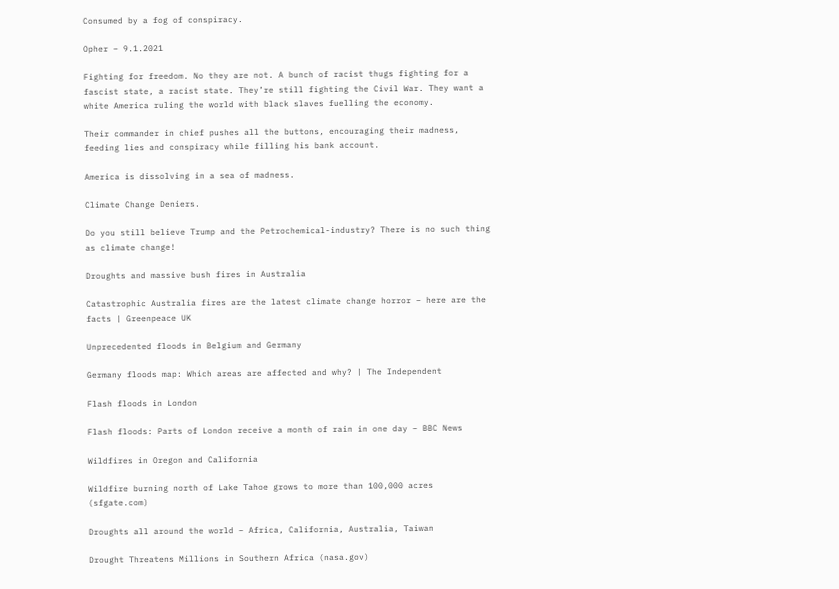Consumed by a fog of conspiracy.

Opher – 9.1.2021

Fighting for freedom. No they are not. A bunch of racist thugs fighting for a fascist state, a racist state. They’re still fighting the Civil War. They want a white America ruling the world with black slaves fuelling the economy.

Their commander in chief pushes all the buttons, encouraging their madness, feeding lies and conspiracy while filling his bank account.

America is dissolving in a sea of madness.

Climate Change Deniers.

Do you still believe Trump and the Petrochemical-industry? There is no such thing as climate change!

Droughts and massive bush fires in Australia

Catastrophic Australia fires are the latest climate change horror – here are the facts | Greenpeace UK

Unprecedented floods in Belgium and Germany

Germany floods map: Which areas are affected and why? | The Independent

Flash floods in London

Flash floods: Parts of London receive a month of rain in one day – BBC News

Wildfires in Oregon and California

Wildfire burning north of Lake Tahoe grows to more than 100,000 acres (sfgate.com)

Droughts all around the world – Africa, California, Australia, Taiwan

Drought Threatens Millions in Southern Africa (nasa.gov)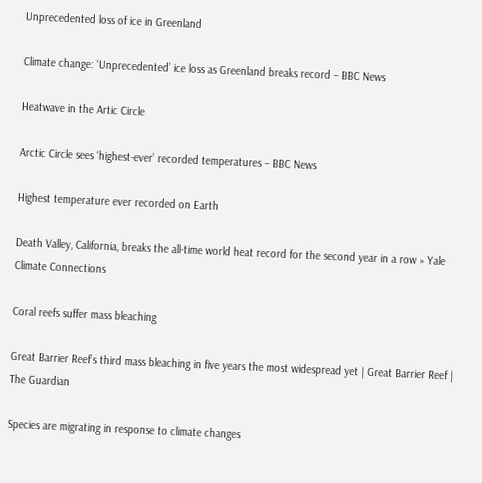Unprecedented loss of ice in Greenland

Climate change: ‘Unprecedented’ ice loss as Greenland breaks record – BBC News

Heatwave in the Artic Circle

Arctic Circle sees ‘highest-ever’ recorded temperatures – BBC News

Highest temperature ever recorded on Earth

Death Valley, California, breaks the all-time world heat record for the second year in a row » Yale Climate Connections

Coral reefs suffer mass bleaching

Great Barrier Reef’s third mass bleaching in five years the most widespread yet | Great Barrier Reef | The Guardian

Species are migrating in response to climate changes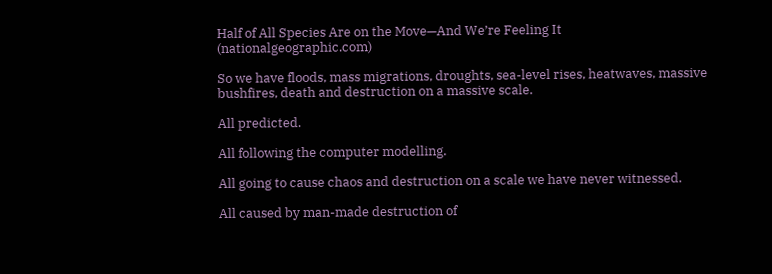Half of All Species Are on the Move—And We’re Feeling It (nationalgeographic.com)

So we have floods, mass migrations, droughts, sea-level rises, heatwaves, massive bushfires, death and destruction on a massive scale.

All predicted.

All following the computer modelling.

All going to cause chaos and destruction on a scale we have never witnessed.

All caused by man-made destruction of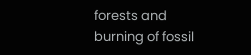forests and burning of fossil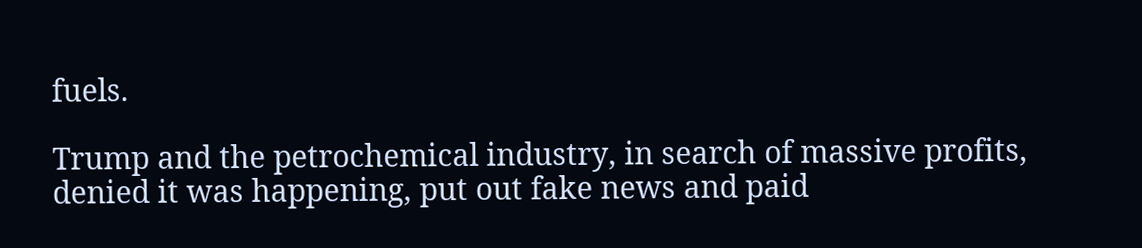fuels.

Trump and the petrochemical industry, in search of massive profits, denied it was happening, put out fake news and paid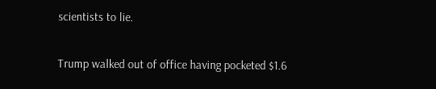scientists to lie.

Trump walked out of office having pocketed $1.6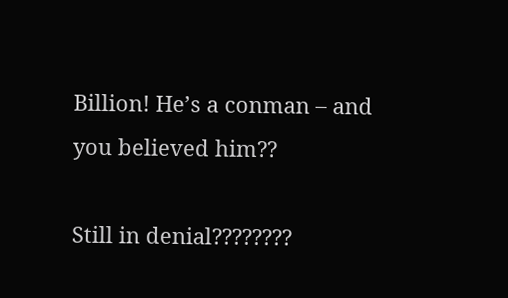Billion! He’s a conman – and you believed him??

Still in denial????????